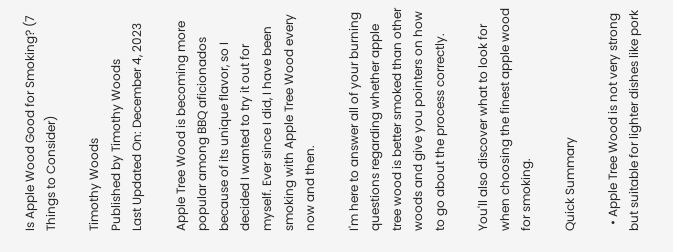Is Apple Wood Good for Smoking? (7 Things to Consider)

Timothy Woods
Published by Timothy Woods
Last Updated On: December 4, 2023

Apple Tree Wood is becoming more popular among BBQ aficionados because of its unique flavor, so I decided I wanted to try it out for myself. Ever since I did, I have been smoking with Apple Tree Wood every now and then.

I'm here to answer all of your burning questions regarding whether apple tree wood is better smoked than other woods and give you pointers on how to go about the process correctly.

You'll also discover what to look for when choosing the finest apple wood for smoking.

Quick Summary

  • Apple Tree Wood is not very strong but suitable for lighter dishes like pork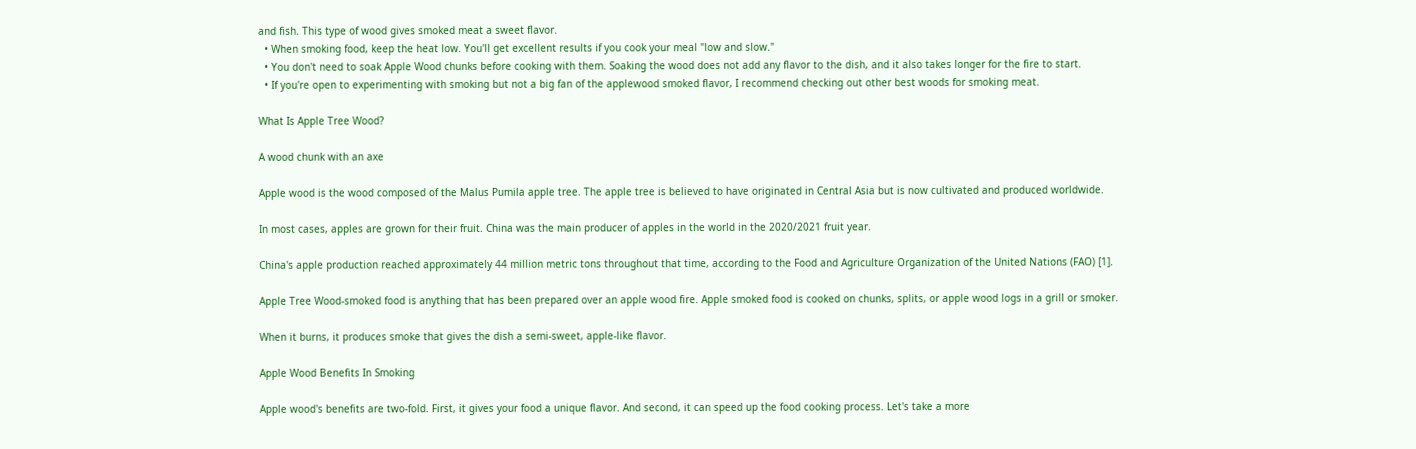and fish. This type of wood gives smoked meat a sweet flavor.
  • When smoking food, keep the heat low. You'll get excellent results if you cook your meal "low and slow."
  • You don't need to soak Apple Wood chunks before cooking with them. Soaking the wood does not add any flavor to the dish, and it also takes longer for the fire to start.
  • If you're open to experimenting with smoking but not a big fan of the applewood smoked flavor, I recommend checking out other best woods for smoking meat.

What Is Apple Tree Wood?

A wood chunk with an axe

Apple wood is the wood composed of the Malus Pumila apple tree. The apple tree is believed to have originated in Central Asia but is now cultivated and produced worldwide.

In most cases, apples are grown for their fruit. China was the main producer of apples in the world in the 2020/2021 fruit year.

China's apple production reached approximately 44 million metric tons throughout that time, according to the Food and Agriculture Organization of the United Nations (FAO) [1].

Apple Tree Wood-smoked food is anything that has been prepared over an apple wood fire. Apple smoked food is cooked on chunks, splits, or apple wood logs in a grill or smoker.

When it burns, it produces smoke that gives the dish a semi-sweet, apple-like flavor.

Apple Wood Benefits In Smoking

Apple wood's benefits are two-fold. First, it gives your food a unique flavor. And second, it can speed up the food cooking process. Let's take a more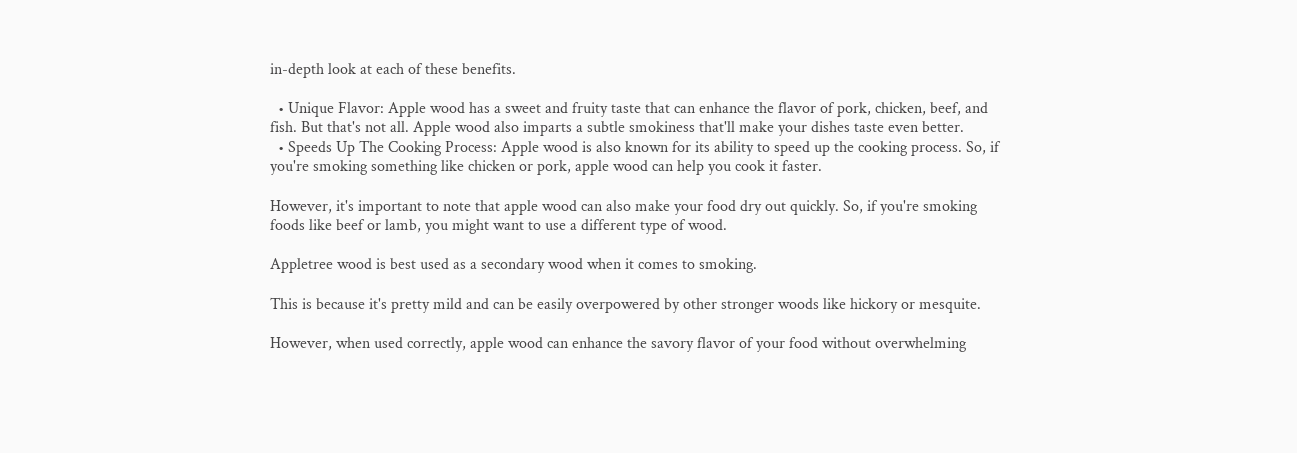in-depth look at each of these benefits.

  • Unique Flavor: Apple wood has a sweet and fruity taste that can enhance the flavor of pork, chicken, beef, and fish. But that's not all. Apple wood also imparts a subtle smokiness that'll make your dishes taste even better.
  • Speeds Up The Cooking Process: Apple wood is also known for its ability to speed up the cooking process. So, if you're smoking something like chicken or pork, apple wood can help you cook it faster.

However, it's important to note that apple wood can also make your food dry out quickly. So, if you're smoking foods like beef or lamb, you might want to use a different type of wood.

Appletree wood is best used as a secondary wood when it comes to smoking.

This is because it's pretty mild and can be easily overpowered by other stronger woods like hickory or mesquite.

However, when used correctly, apple wood can enhance the savory flavor of your food without overwhelming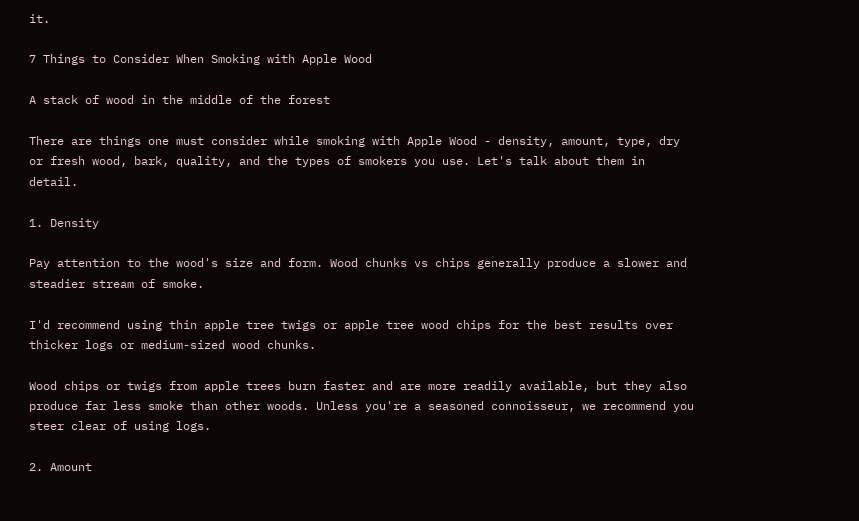it.

7 Things to Consider When Smoking with Apple Wood

A stack of wood in the middle of the forest

There are things one must consider while smoking with Apple Wood - density, amount, type, dry or fresh wood, bark, quality, and the types of smokers you use. Let's talk about them in detail.

1. Density

Pay attention to the wood's size and form. Wood chunks vs chips generally produce a slower and steadier stream of smoke.

I'd recommend using thin apple tree twigs or apple tree wood chips for the best results over thicker logs or medium-sized wood chunks.

Wood chips or twigs from apple trees burn faster and are more readily available, but they also produce far less smoke than other woods. Unless you're a seasoned connoisseur, we recommend you steer clear of using logs.

2. Amount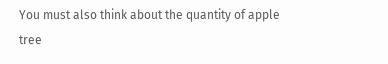You must also think about the quantity of apple tree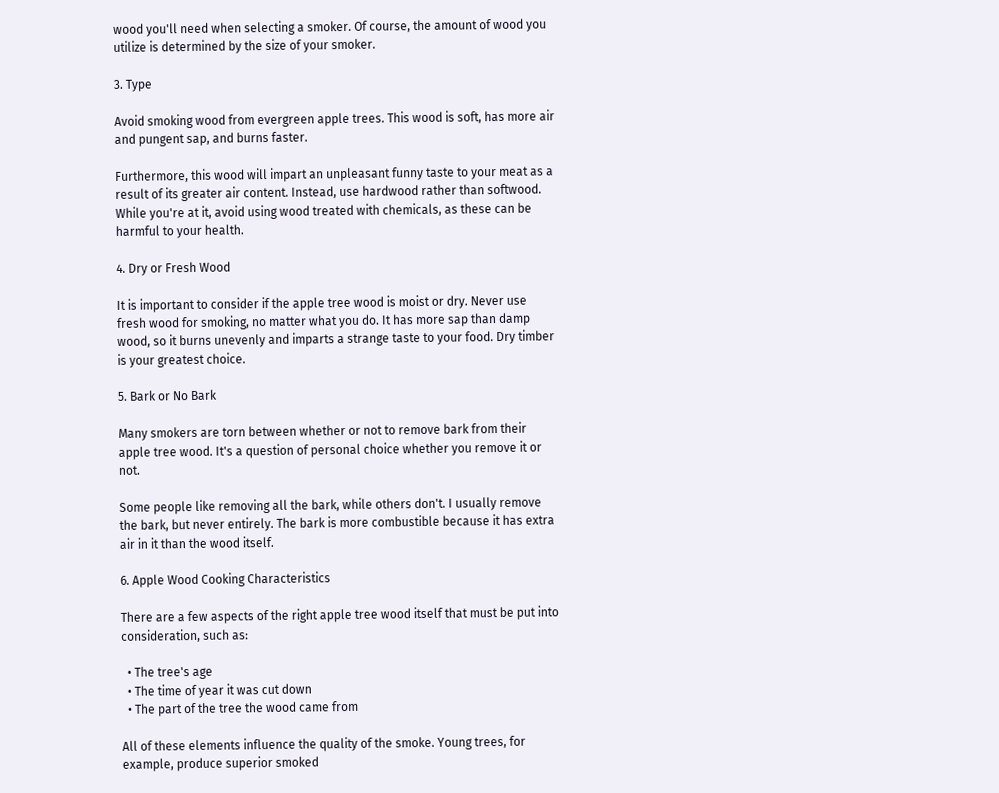wood you'll need when selecting a smoker. Of course, the amount of wood you utilize is determined by the size of your smoker.

3. Type

Avoid smoking wood from evergreen apple trees. This wood is soft, has more air and pungent sap, and burns faster.

Furthermore, this wood will impart an unpleasant funny taste to your meat as a result of its greater air content. Instead, use hardwood rather than softwood. While you're at it, avoid using wood treated with chemicals, as these can be harmful to your health.

4. Dry or Fresh Wood

It is important to consider if the apple tree wood is moist or dry. Never use fresh wood for smoking, no matter what you do. It has more sap than damp wood, so it burns unevenly and imparts a strange taste to your food. Dry timber is your greatest choice.

5. Bark or No Bark

Many smokers are torn between whether or not to remove bark from their apple tree wood. It's a question of personal choice whether you remove it or not.

Some people like removing all the bark, while others don't. I usually remove the bark, but never entirely. The bark is more combustible because it has extra air in it than the wood itself.

6. Apple Wood Cooking Characteristics

There are a few aspects of the right apple tree wood itself that must be put into consideration, such as:

  • The tree's age
  • The time of year it was cut down
  • The part of the tree the wood came from

All of these elements influence the quality of the smoke. Young trees, for example, produce superior smoked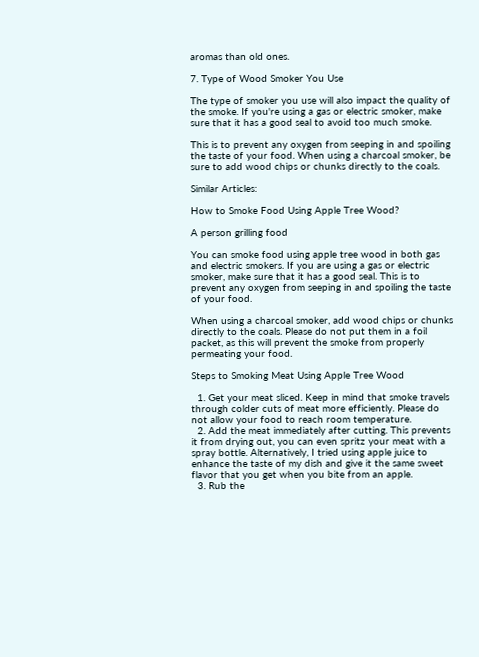aromas than old ones.

7. Type of Wood Smoker You Use

The type of smoker you use will also impact the quality of the smoke. If you're using a gas or electric smoker, make sure that it has a good seal to avoid too much smoke.

This is to prevent any oxygen from seeping in and spoiling the taste of your food. When using a charcoal smoker, be sure to add wood chips or chunks directly to the coals.

Similar Articles:

How to Smoke Food Using Apple Tree Wood?

A person grilling food

You can smoke food using apple tree wood in both gas and electric smokers. If you are using a gas or electric smoker, make sure that it has a good seal. This is to prevent any oxygen from seeping in and spoiling the taste of your food.

When using a charcoal smoker, add wood chips or chunks directly to the coals. Please do not put them in a foil packet, as this will prevent the smoke from properly permeating your food.

Steps to Smoking Meat Using Apple Tree Wood

  1. Get your meat sliced. Keep in mind that smoke travels through colder cuts of meat more efficiently. Please do not allow your food to reach room temperature.
  2. Add the meat immediately after cutting. This prevents it from drying out, you can even spritz your meat with a spray bottle. Alternatively, I tried using apple juice to enhance the taste of my dish and give it the same sweet flavor that you get when you bite from an apple.
  3. Rub the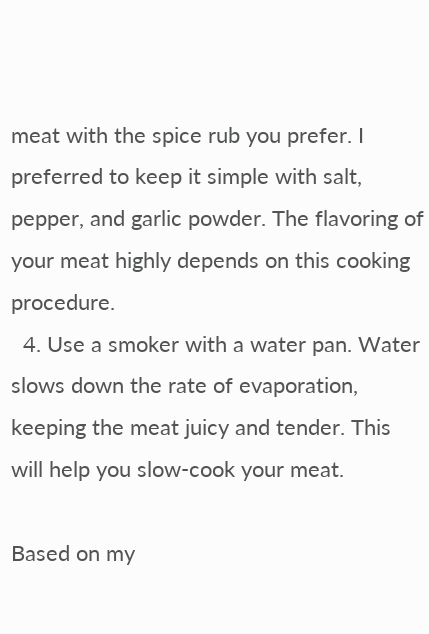meat with the spice rub you prefer. I preferred to keep it simple with salt, pepper, and garlic powder. The flavoring of your meat highly depends on this cooking procedure.
  4. Use a smoker with a water pan. Water slows down the rate of evaporation, keeping the meat juicy and tender. This will help you slow-cook your meat.

Based on my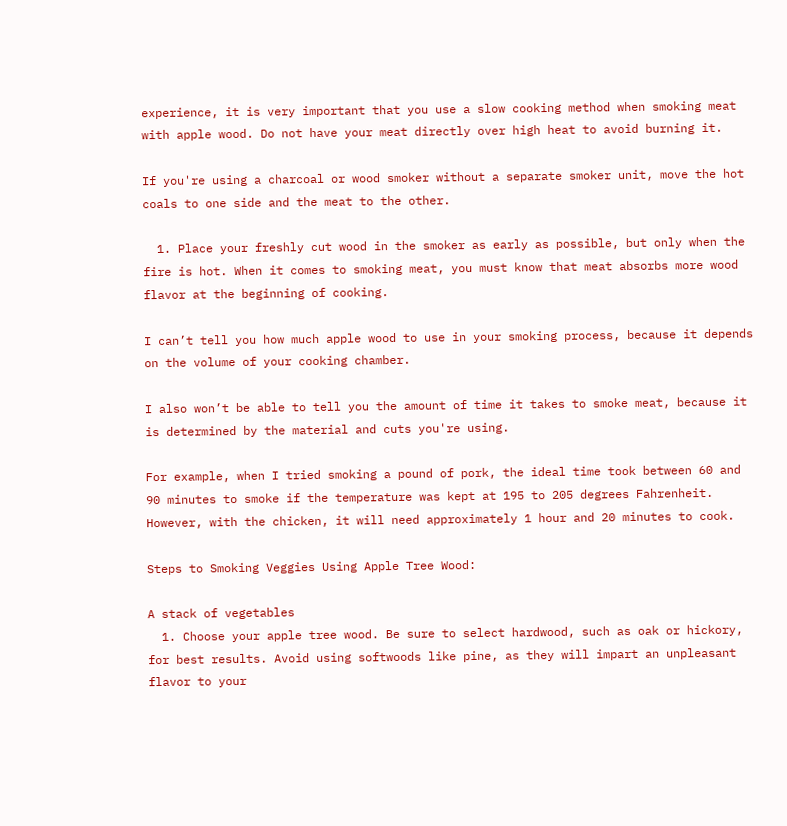experience, it is very important that you use a slow cooking method when smoking meat with apple wood. Do not have your meat directly over high heat to avoid burning it.

If you're using a charcoal or wood smoker without a separate smoker unit, move the hot coals to one side and the meat to the other.

  1. Place your freshly cut wood in the smoker as early as possible, but only when the fire is hot. When it comes to smoking meat, you must know that meat absorbs more wood flavor at the beginning of cooking.

I can’t tell you how much apple wood to use in your smoking process, because it depends on the volume of your cooking chamber.

I also won’t be able to tell you the amount of time it takes to smoke meat, because it is determined by the material and cuts you're using.

For example, when I tried smoking a pound of pork, the ideal time took between 60 and 90 minutes to smoke if the temperature was kept at 195 to 205 degrees Fahrenheit. However, with the chicken, it will need approximately 1 hour and 20 minutes to cook.

Steps to Smoking Veggies Using Apple Tree Wood:

A stack of vegetables
  1. Choose your apple tree wood. Be sure to select hardwood, such as oak or hickory, for best results. Avoid using softwoods like pine, as they will impart an unpleasant flavor to your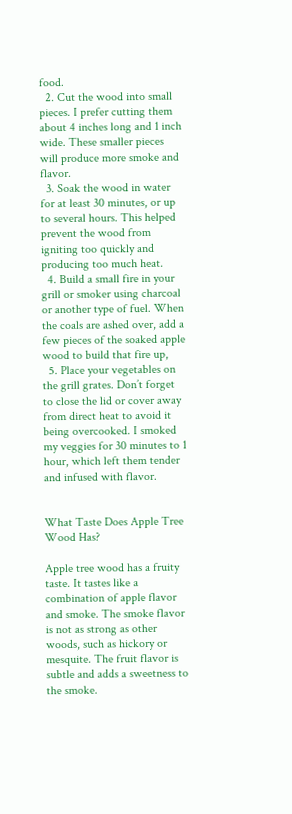food.
  2. Cut the wood into small pieces. I prefer cutting them about 4 inches long and 1 inch wide. These smaller pieces will produce more smoke and flavor.
  3. Soak the wood in water for at least 30 minutes, or up to several hours. This helped prevent the wood from igniting too quickly and producing too much heat.
  4. Build a small fire in your grill or smoker using charcoal or another type of fuel. When the coals are ashed over, add a few pieces of the soaked apple wood to build that fire up,
  5. Place your vegetables on the grill grates. Don’t forget to close the lid or cover away from direct heat to avoid it being overcooked. I smoked my veggies for 30 minutes to 1 hour, which left them tender and infused with flavor.


What Taste Does Apple Tree Wood Has?

Apple tree wood has a fruity taste. It tastes like a combination of apple flavor and smoke. The smoke flavor is not as strong as other woods, such as hickory or mesquite. The fruit flavor is subtle and adds a sweetness to the smoke.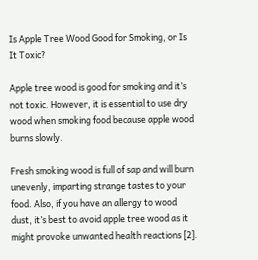Is Apple Tree Wood Good for Smoking, or Is It Toxic?

Apple tree wood is good for smoking and it’s not toxic. However, it is essential to use dry wood when smoking food because apple wood burns slowly.

Fresh smoking wood is full of sap and will burn unevenly, imparting strange tastes to your food. Also, if you have an allergy to wood dust, it’s best to avoid apple tree wood as it might provoke unwanted health reactions [2].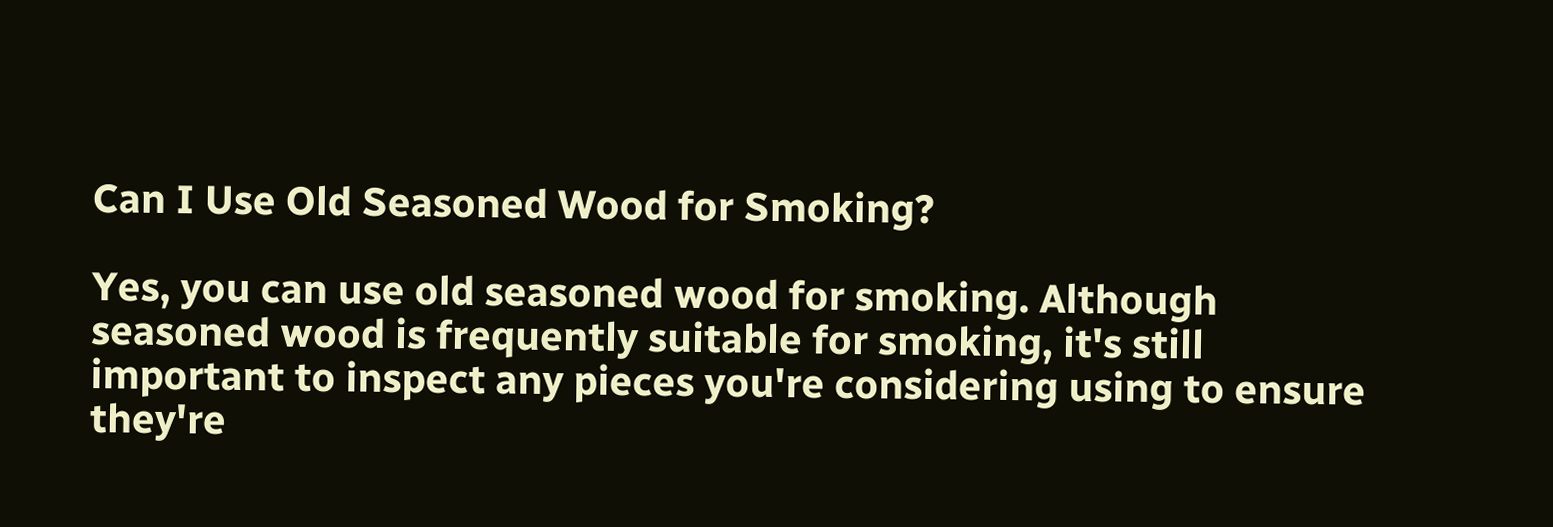Can I Use Old Seasoned Wood for Smoking?

Yes, you can use old seasoned wood for smoking. Although seasoned wood is frequently suitable for smoking, it's still important to inspect any pieces you're considering using to ensure they're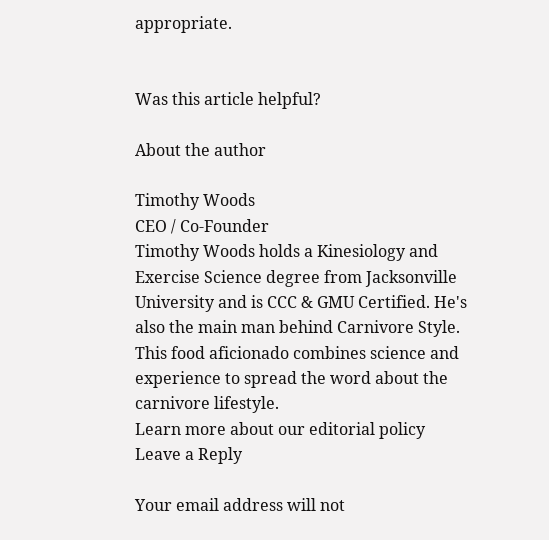appropriate.


Was this article helpful?

About the author

Timothy Woods
CEO / Co-Founder
Timothy Woods holds a Kinesiology and Exercise Science degree from Jacksonville University and is CCC & GMU Certified. He's also the main man behind Carnivore Style. This food aficionado combines science and experience to spread the word about the carnivore lifestyle.
Learn more about our editorial policy
Leave a Reply

Your email address will not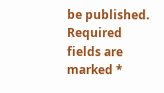be published. Required fields are marked *